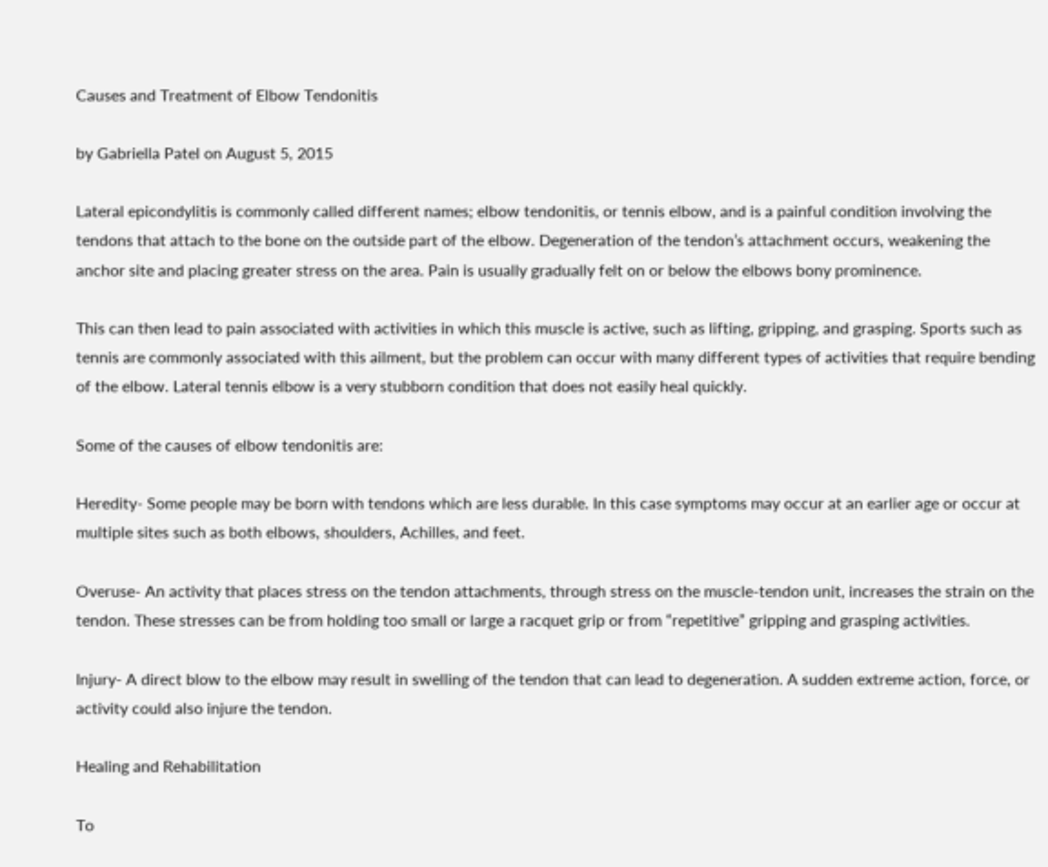Causes and Treatment of Elbow Tendonitis

by Gabriella Patel on August 5, 2015

Lateral epicondylitis is commonly called different names; elbow tendonitis, or tennis elbow, and is a painful condition involving the tendons that attach to the bone on the outside part of the elbow. Degeneration of the tendon’s attachment occurs, weakening the anchor site and placing greater stress on the area. Pain is usually gradually felt on or below the elbows bony prominence.

This can then lead to pain associated with activities in which this muscle is active, such as lifting, gripping, and grasping. Sports such as tennis are commonly associated with this ailment, but the problem can occur with many different types of activities that require bending of the elbow. Lateral tennis elbow is a very stubborn condition that does not easily heal quickly.

Some of the causes of elbow tendonitis are:

Heredity- Some people may be born with tendons which are less durable. In this case symptoms may occur at an earlier age or occur at multiple sites such as both elbows, shoulders, Achilles, and feet.

Overuse- An activity that places stress on the tendon attachments, through stress on the muscle-tendon unit, increases the strain on the tendon. These stresses can be from holding too small or large a racquet grip or from “repetitive” gripping and grasping activities.

Injury- A direct blow to the elbow may result in swelling of the tendon that can lead to degeneration. A sudden extreme action, force, or activity could also injure the tendon.

Healing and Rehabilitation

To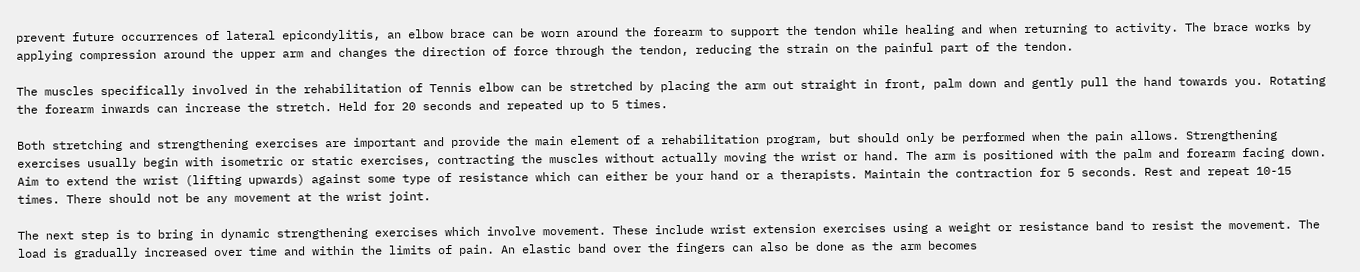prevent future occurrences of lateral epicondylitis, an elbow brace can be worn around the forearm to support the tendon while healing and when returning to activity. The brace works by applying compression around the upper arm and changes the direction of force through the tendon, reducing the strain on the painful part of the tendon.

The muscles specifically involved in the rehabilitation of Tennis elbow can be stretched by placing the arm out straight in front, palm down and gently pull the hand towards you. Rotating the forearm inwards can increase the stretch. Held for 20 seconds and repeated up to 5 times.

Both stretching and strengthening exercises are important and provide the main element of a rehabilitation program, but should only be performed when the pain allows. Strengthening exercises usually begin with isometric or static exercises, contracting the muscles without actually moving the wrist or hand. The arm is positioned with the palm and forearm facing down. Aim to extend the wrist (lifting upwards) against some type of resistance which can either be your hand or a therapists. Maintain the contraction for 5 seconds. Rest and repeat 10-15 times. There should not be any movement at the wrist joint.

The next step is to bring in dynamic strengthening exercises which involve movement. These include wrist extension exercises using a weight or resistance band to resist the movement. The load is gradually increased over time and within the limits of pain. An elastic band over the fingers can also be done as the arm becomes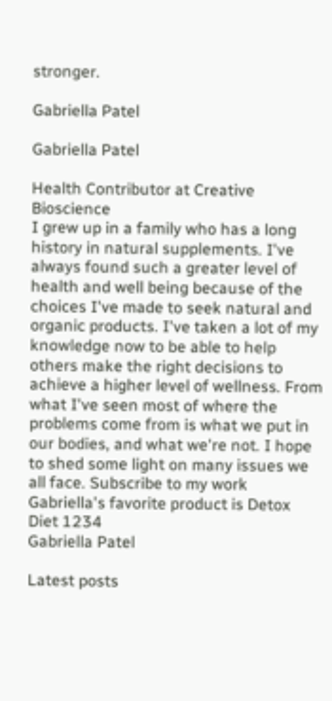stronger.

Gabriella Patel

Gabriella Patel

Health Contributor at Creative Bioscience
I grew up in a family who has a long history in natural supplements. I've always found such a greater level of health and well being because of the choices I've made to seek natural and organic products. I've taken a lot of my knowledge now to be able to help others make the right decisions to achieve a higher level of wellness. From what I've seen most of where the problems come from is what we put in our bodies, and what we're not. I hope to shed some light on many issues we all face. Subscribe to my work Gabriella's favorite product is Detox Diet 1234
Gabriella Patel

Latest posts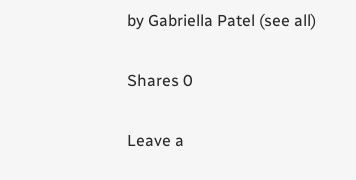by Gabriella Patel (see all)

Shares 0

Leave a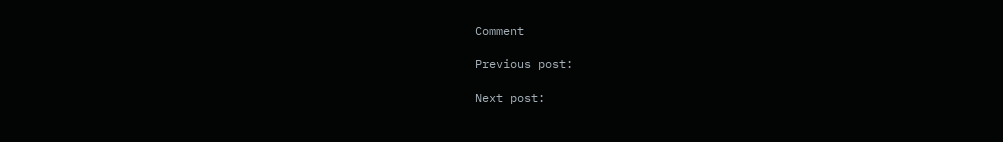Comment

Previous post:

Next post: